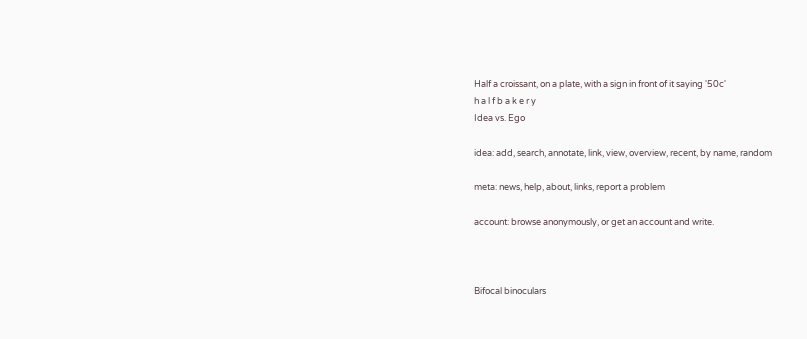Half a croissant, on a plate, with a sign in front of it saying '50c'
h a l f b a k e r y
Idea vs. Ego

idea: add, search, annotate, link, view, overview, recent, by name, random

meta: news, help, about, links, report a problem

account: browse anonymously, or get an account and write.



Bifocal binoculars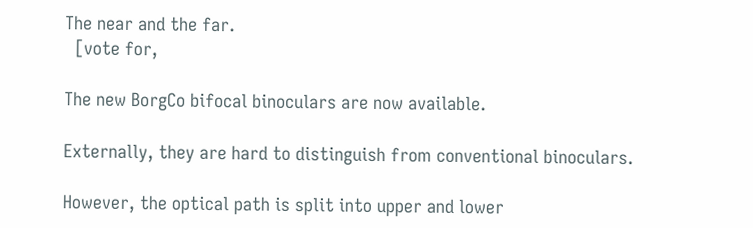The near and the far.
  [vote for,

The new BorgCo bifocal binoculars are now available.

Externally, they are hard to distinguish from conventional binoculars.

However, the optical path is split into upper and lower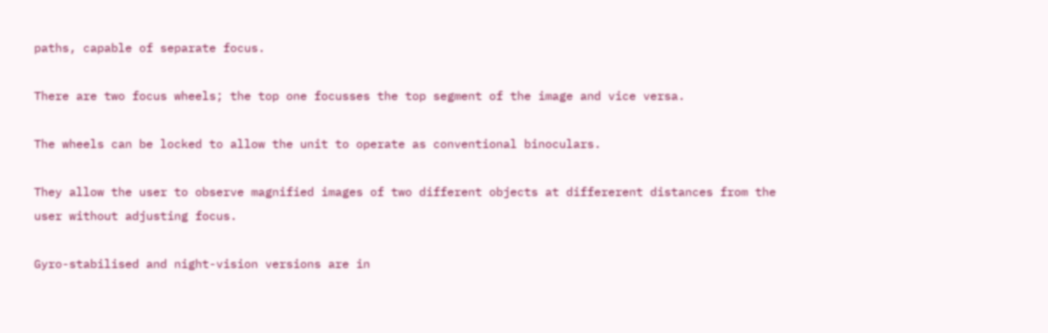paths, capable of separate focus.

There are two focus wheels; the top one focusses the top segment of the image and vice versa.

The wheels can be locked to allow the unit to operate as conventional binoculars.

They allow the user to observe magnified images of two different objects at differerent distances from the user without adjusting focus.

Gyro-stabilised and night-vision versions are in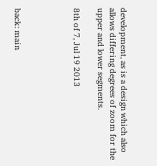development, as is a design which also allows differing degrees of zoom for the upper and lower segments.

8th of 7, Jul 19 2013




back: main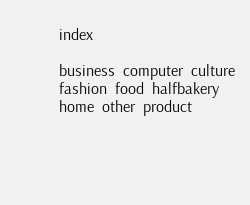index

business  computer  culture  fashion  food  halfbakery  home  other  product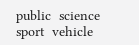public  science  sport  vehicle